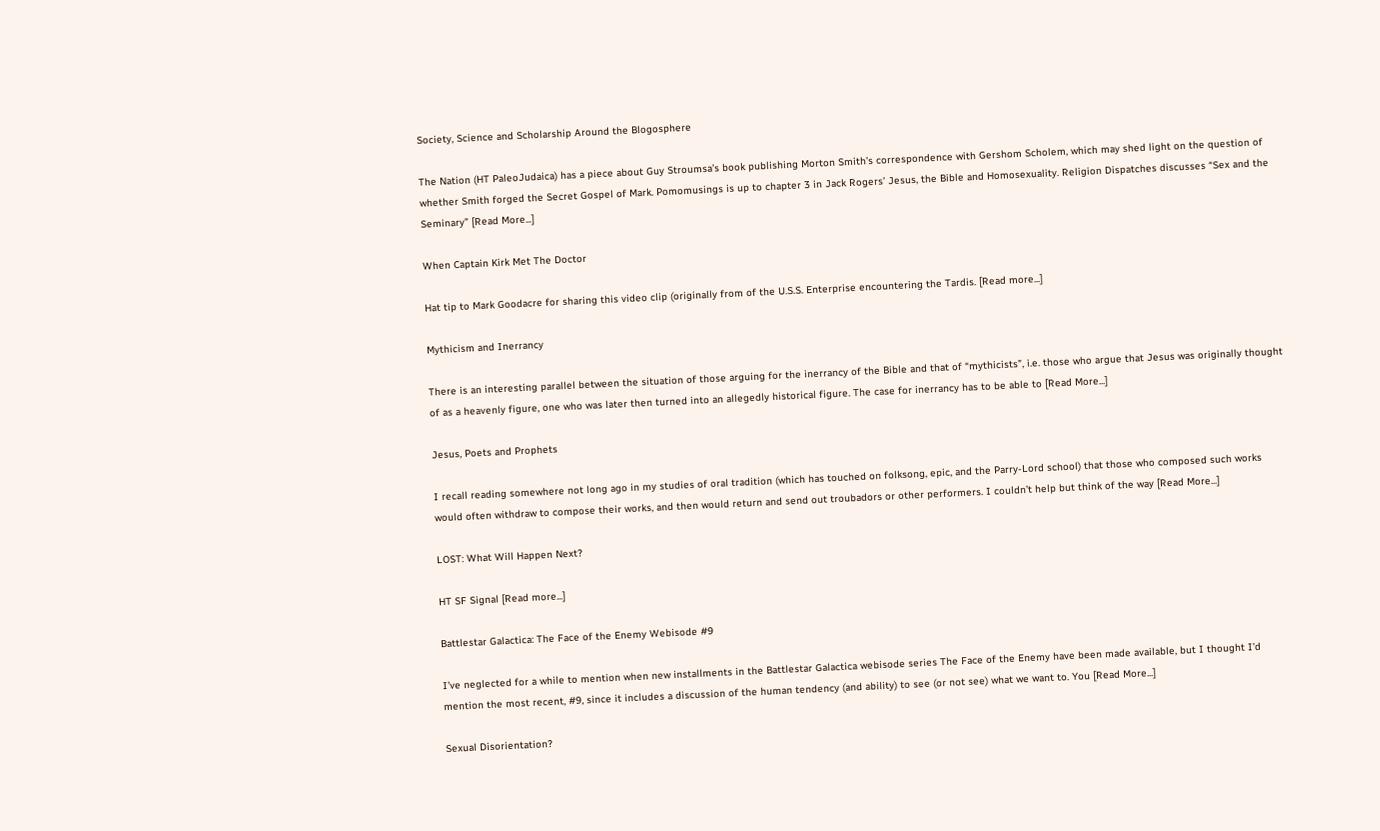Society, Science and Scholarship Around the Blogosphere

The Nation (HT PaleoJudaica) has a piece about Guy Stroumsa’s book publishing Morton Smith’s correspondence with Gershom Scholem, which may shed light on the question of whether Smith forged the Secret Gospel of Mark. Pomomusings is up to chapter 3 in Jack Rogers’ Jesus, the Bible and Homosexuality. Religion Dispatches discusses “Sex and the Seminary” [Read More...]

When Captain Kirk Met The Doctor

Hat tip to Mark Goodacre for sharing this video clip (originally from of the U.S.S. Enterprise encountering the Tardis. [Read more...]

Mythicism and Inerrancy

There is an interesting parallel between the situation of those arguing for the inerrancy of the Bible and that of “mythicists”, i.e. those who argue that Jesus was originally thought of as a heavenly figure, one who was later then turned into an allegedly historical figure. The case for inerrancy has to be able to [Read More...]

Jesus, Poets and Prophets

I recall reading somewhere not long ago in my studies of oral tradition (which has touched on folksong, epic, and the Parry-Lord school) that those who composed such works would often withdraw to compose their works, and then would return and send out troubadors or other performers. I couldn’t help but think of the way [Read More...]

LOST: What Will Happen Next?

HT SF Signal [Read more...]

Battlestar Galactica: The Face of the Enemy Webisode #9

I’ve neglected for a while to mention when new installments in the Battlestar Galactica webisode series The Face of the Enemy have been made available, but I thought I’d mention the most recent, #9, since it includes a discussion of the human tendency (and ability) to see (or not see) what we want to. You [Read More...]

Sexual Disorientation?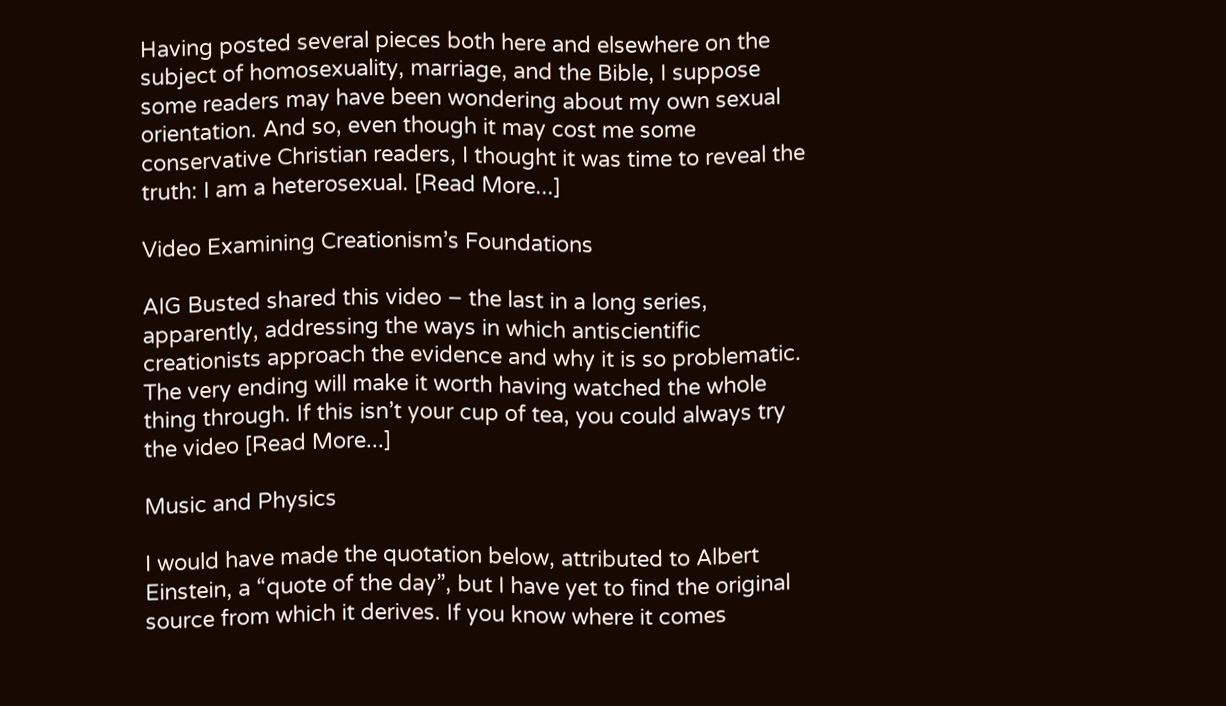Having posted several pieces both here and elsewhere on the subject of homosexuality, marriage, and the Bible, I suppose some readers may have been wondering about my own sexual orientation. And so, even though it may cost me some conservative Christian readers, I thought it was time to reveal the truth: I am a heterosexual. [Read More...]

Video Examining Creationism’s Foundations

AIG Busted shared this video – the last in a long series, apparently, addressing the ways in which antiscientific creationists approach the evidence and why it is so problematic. The very ending will make it worth having watched the whole thing through. If this isn’t your cup of tea, you could always try the video [Read More...]

Music and Physics

I would have made the quotation below, attributed to Albert Einstein, a “quote of the day”, but I have yet to find the original source from which it derives. If you know where it comes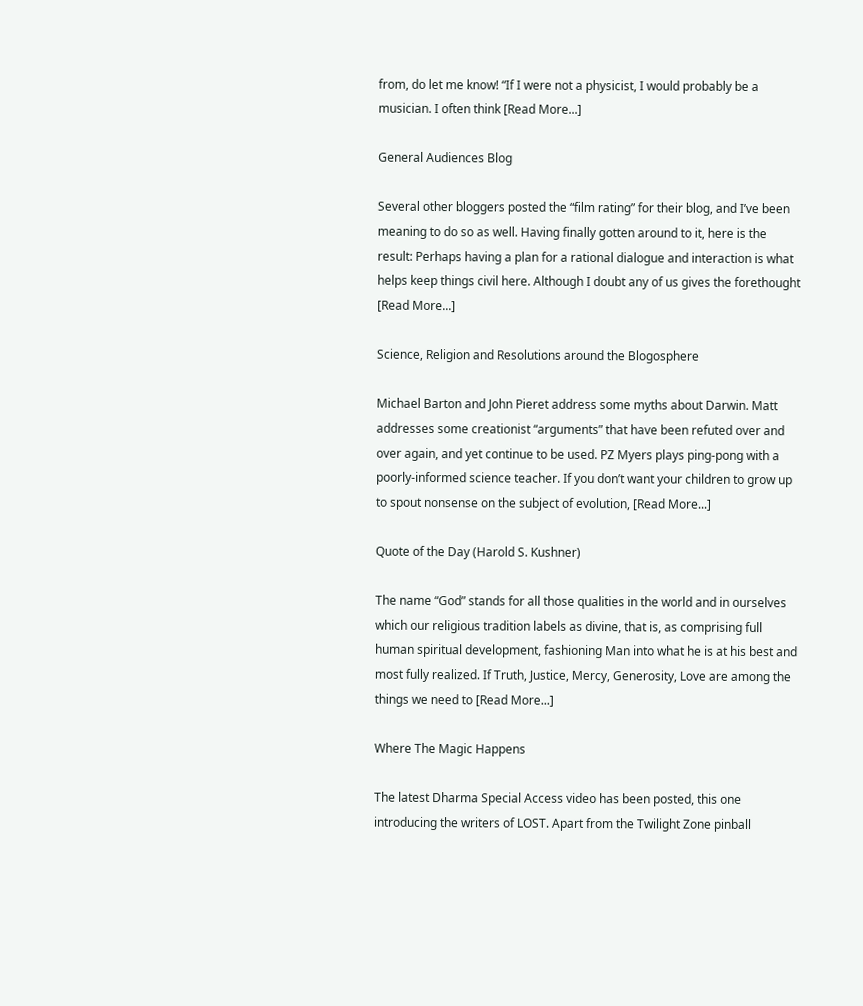from, do let me know! “If I were not a physicist, I would probably be a musician. I often think [Read More...]

General Audiences Blog

Several other bloggers posted the “film rating” for their blog, and I’ve been meaning to do so as well. Having finally gotten around to it, here is the result: Perhaps having a plan for a rational dialogue and interaction is what helps keep things civil here. Although I doubt any of us gives the forethought [Read More...]

Science, Religion and Resolutions around the Blogosphere

Michael Barton and John Pieret address some myths about Darwin. Matt addresses some creationist “arguments” that have been refuted over and over again, and yet continue to be used. PZ Myers plays ping-pong with a poorly-informed science teacher. If you don’t want your children to grow up to spout nonsense on the subject of evolution, [Read More...]

Quote of the Day (Harold S. Kushner)

The name “God” stands for all those qualities in the world and in ourselves which our religious tradition labels as divine, that is, as comprising full human spiritual development, fashioning Man into what he is at his best and most fully realized. If Truth, Justice, Mercy, Generosity, Love are among the things we need to [Read More...]

Where The Magic Happens

The latest Dharma Special Access video has been posted, this one introducing the writers of LOST. Apart from the Twilight Zone pinball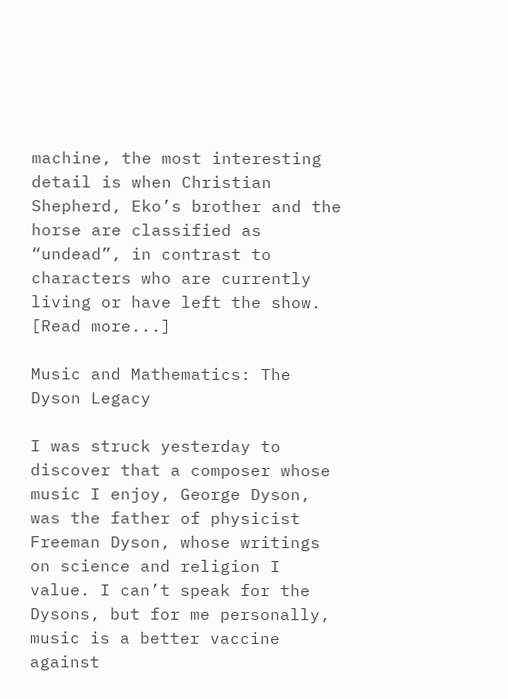machine, the most interesting detail is when Christian Shepherd, Eko’s brother and the horse are classified as “undead”, in contrast to characters who are currently living or have left the show. [Read more...]

Music and Mathematics: The Dyson Legacy

I was struck yesterday to discover that a composer whose music I enjoy, George Dyson, was the father of physicist Freeman Dyson, whose writings on science and religion I value. I can’t speak for the Dysons, but for me personally, music is a better vaccine against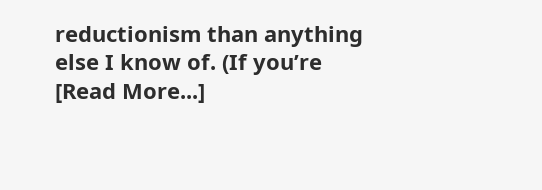reductionism than anything else I know of. (If you’re [Read More...]